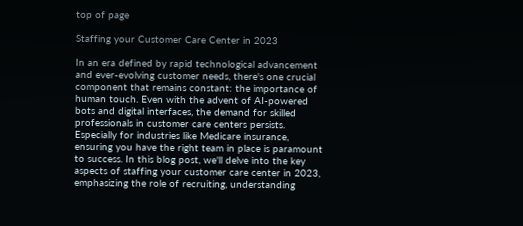top of page

Staffing your Customer Care Center in 2023

In an era defined by rapid technological advancement and ever-evolving customer needs, there's one crucial component that remains constant: the importance of human touch. Even with the advent of AI-powered bots and digital interfaces, the demand for skilled professionals in customer care centers persists. Especially for industries like Medicare insurance, ensuring you have the right team in place is paramount to success. In this blog post, we'll delve into the key aspects of staffing your customer care center in 2023, emphasizing the role of recruiting, understanding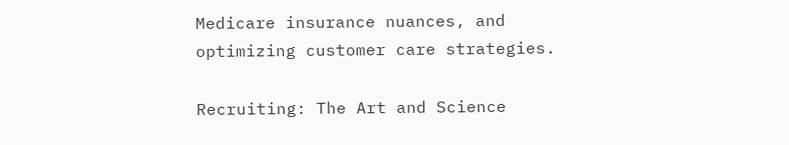Medicare insurance nuances, and optimizing customer care strategies.

Recruiting: The Art and Science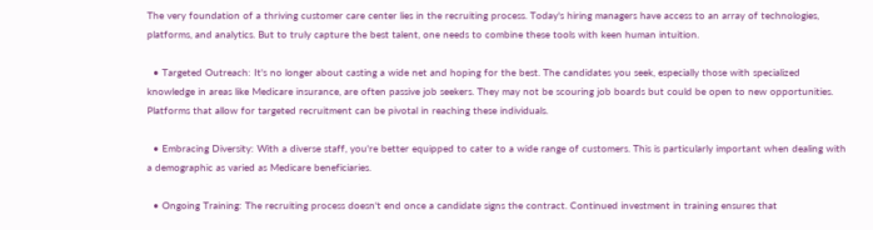The very foundation of a thriving customer care center lies in the recruiting process. Today's hiring managers have access to an array of technologies, platforms, and analytics. But to truly capture the best talent, one needs to combine these tools with keen human intuition.

  • Targeted Outreach: It's no longer about casting a wide net and hoping for the best. The candidates you seek, especially those with specialized knowledge in areas like Medicare insurance, are often passive job seekers. They may not be scouring job boards but could be open to new opportunities. Platforms that allow for targeted recruitment can be pivotal in reaching these individuals.

  • Embracing Diversity: With a diverse staff, you're better equipped to cater to a wide range of customers. This is particularly important when dealing with a demographic as varied as Medicare beneficiaries.

  • Ongoing Training: The recruiting process doesn't end once a candidate signs the contract. Continued investment in training ensures that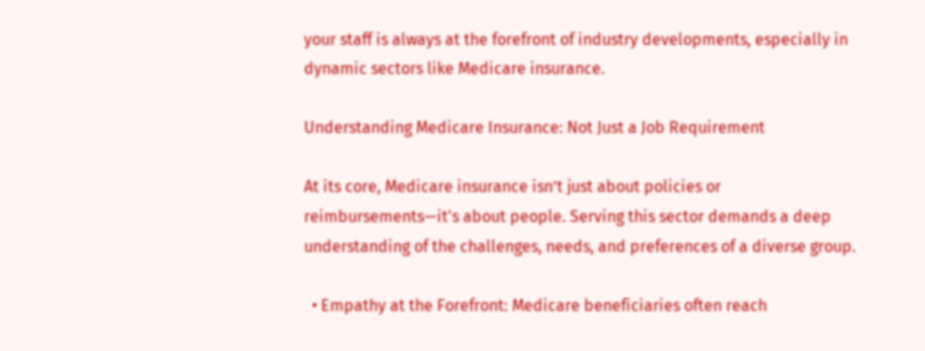your staff is always at the forefront of industry developments, especially in dynamic sectors like Medicare insurance.

Understanding Medicare Insurance: Not Just a Job Requirement

At its core, Medicare insurance isn’t just about policies or reimbursements—it's about people. Serving this sector demands a deep understanding of the challenges, needs, and preferences of a diverse group.

  • Empathy at the Forefront: Medicare beneficiaries often reach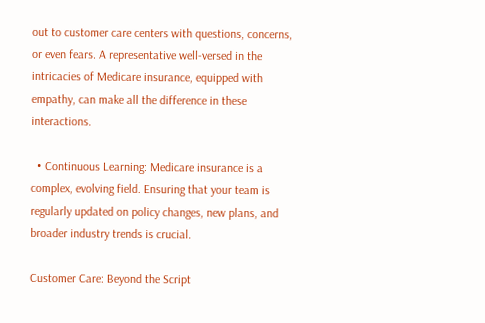out to customer care centers with questions, concerns, or even fears. A representative well-versed in the intricacies of Medicare insurance, equipped with empathy, can make all the difference in these interactions.

  • Continuous Learning: Medicare insurance is a complex, evolving field. Ensuring that your team is regularly updated on policy changes, new plans, and broader industry trends is crucial.

Customer Care: Beyond the Script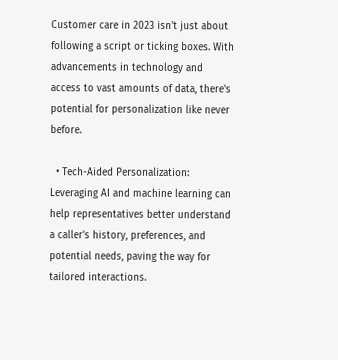Customer care in 2023 isn't just about following a script or ticking boxes. With advancements in technology and access to vast amounts of data, there's potential for personalization like never before.

  • Tech-Aided Personalization: Leveraging AI and machine learning can help representatives better understand a caller's history, preferences, and potential needs, paving the way for tailored interactions.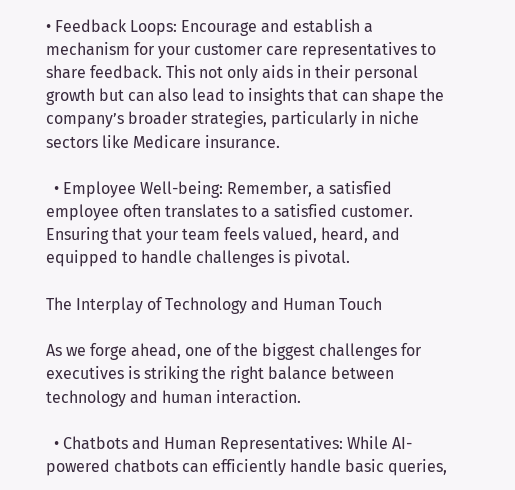• Feedback Loops: Encourage and establish a mechanism for your customer care representatives to share feedback. This not only aids in their personal growth but can also lead to insights that can shape the company’s broader strategies, particularly in niche sectors like Medicare insurance.

  • Employee Well-being: Remember, a satisfied employee often translates to a satisfied customer. Ensuring that your team feels valued, heard, and equipped to handle challenges is pivotal.

The Interplay of Technology and Human Touch

As we forge ahead, one of the biggest challenges for executives is striking the right balance between technology and human interaction.

  • Chatbots and Human Representatives: While AI-powered chatbots can efficiently handle basic queries,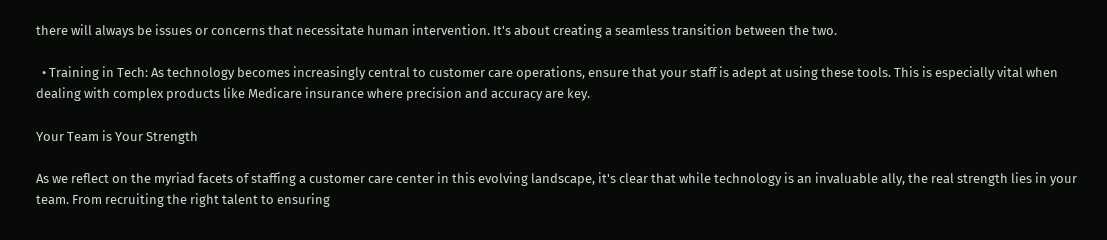there will always be issues or concerns that necessitate human intervention. It's about creating a seamless transition between the two.

  • Training in Tech: As technology becomes increasingly central to customer care operations, ensure that your staff is adept at using these tools. This is especially vital when dealing with complex products like Medicare insurance where precision and accuracy are key.

Your Team is Your Strength

As we reflect on the myriad facets of staffing a customer care center in this evolving landscape, it's clear that while technology is an invaluable ally, the real strength lies in your team. From recruiting the right talent to ensuring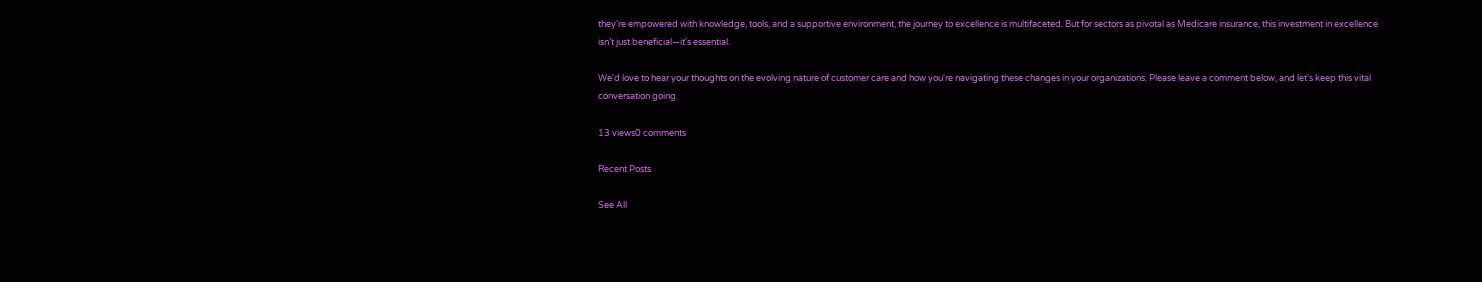they're empowered with knowledge, tools, and a supportive environment, the journey to excellence is multifaceted. But for sectors as pivotal as Medicare insurance, this investment in excellence isn’t just beneficial—it's essential.

We'd love to hear your thoughts on the evolving nature of customer care and how you're navigating these changes in your organizations. Please leave a comment below, and let's keep this vital conversation going.

13 views0 comments

Recent Posts

See All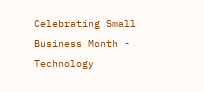Celebrating Small Business Month - Technology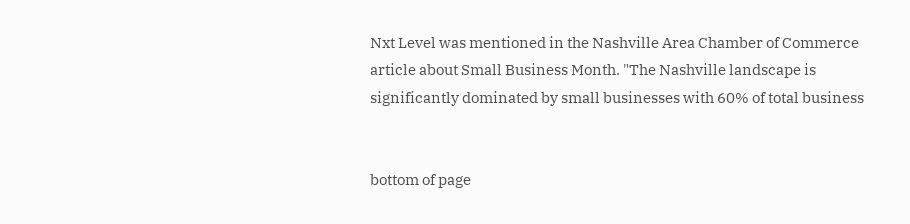Nxt Level was mentioned in the Nashville Area Chamber of Commerce article about Small Business Month. "The Nashville landscape is significantly dominated by small businesses with 60% of total business


bottom of page